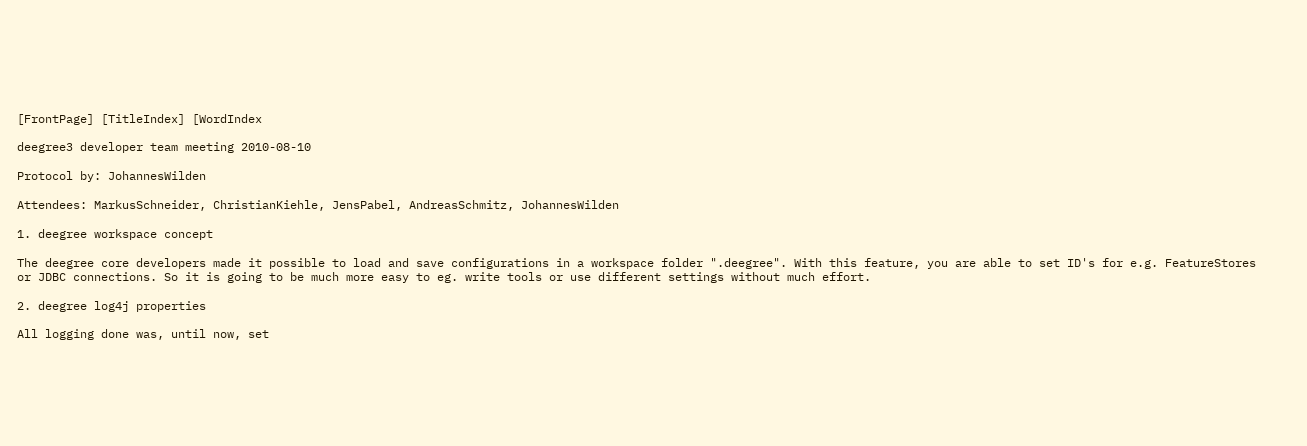[FrontPage] [TitleIndex] [WordIndex

deegree3 developer team meeting 2010-08-10

Protocol by: JohannesWilden

Attendees: MarkusSchneider, ChristianKiehle, JensPabel, AndreasSchmitz, JohannesWilden

1. deegree workspace concept

The deegree core developers made it possible to load and save configurations in a workspace folder ".deegree". With this feature, you are able to set ID's for e.g. FeatureStores or JDBC connections. So it is going to be much more easy to eg. write tools or use different settings without much effort.

2. deegree log4j properties

All logging done was, until now, set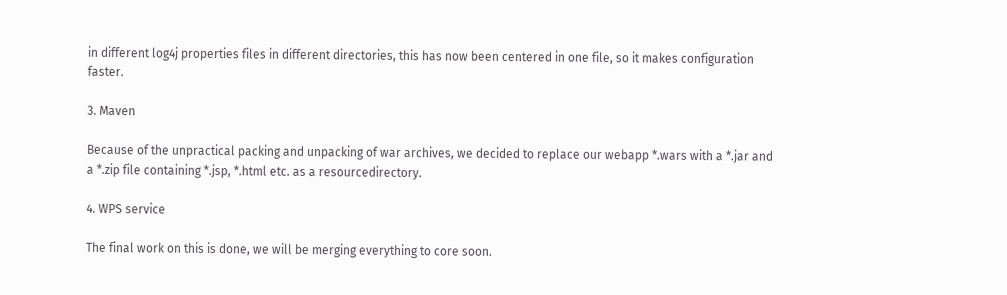in different log4j properties files in different directories, this has now been centered in one file, so it makes configuration faster.

3. Maven

Because of the unpractical packing and unpacking of war archives, we decided to replace our webapp *.wars with a *.jar and a *.zip file containing *.jsp, *.html etc. as a resourcedirectory.

4. WPS service

The final work on this is done, we will be merging everything to core soon.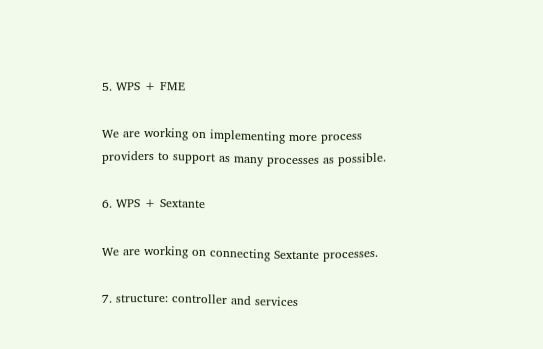5. WPS + FME

We are working on implementing more process providers to support as many processes as possible.

6. WPS + Sextante

We are working on connecting Sextante processes.

7. structure: controller and services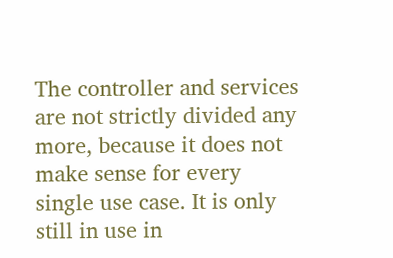The controller and services are not strictly divided any more, because it does not make sense for every single use case. It is only still in use in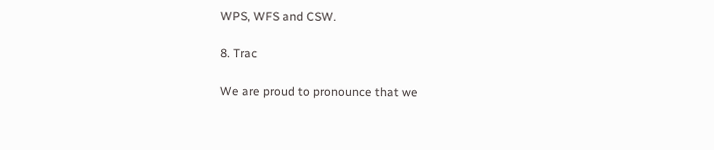WPS, WFS and CSW.

8. Trac

We are proud to pronounce that we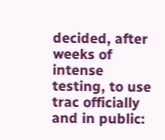decided, after weeks of intense testing, to use trac officially and in public: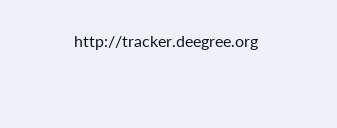http://tracker.deegree.org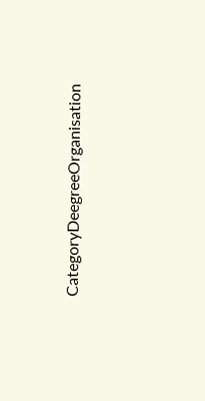CategoryDeegreeOrganisation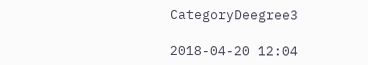CategoryDeegree3

2018-04-20 12:04